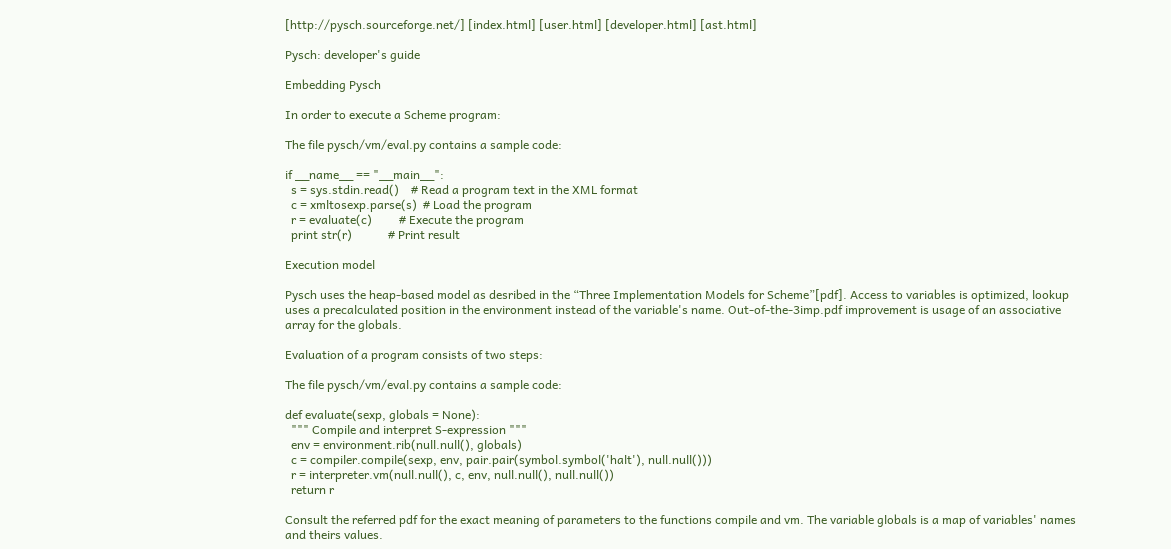[http://pysch.sourceforge.net/] [index.html] [user.html] [developer.html] [ast.html]

Pysch: developer's guide

Embedding Pysch

In order to execute a Scheme program:

The file pysch/vm/eval.py contains a sample code:

if __name__ == "__main__":
  s = sys.stdin.read()    # Read a program text in the XML format
  c = xmltosexp.parse(s)  # Load the program
  r = evaluate(c)         # Execute the program
  print str(r)            # Print result

Execution model

Pysch uses the heap-based model as desribed in the “Three Implementation Models for Scheme”[pdf]. Access to variables is optimized, lookup uses a precalculated position in the environment instead of the variable's name. Out-of-the-3imp.pdf improvement is usage of an associative array for the globals.

Evaluation of a program consists of two steps:

The file pysch/vm/eval.py contains a sample code:

def evaluate(sexp, globals = None):
  """ Compile and interpret S-expression """
  env = environment.rib(null.null(), globals)
  c = compiler.compile(sexp, env, pair.pair(symbol.symbol('halt'), null.null()))
  r = interpreter.vm(null.null(), c, env, null.null(), null.null())
  return r

Consult the referred pdf for the exact meaning of parameters to the functions compile and vm. The variable globals is a map of variables' names and theirs values.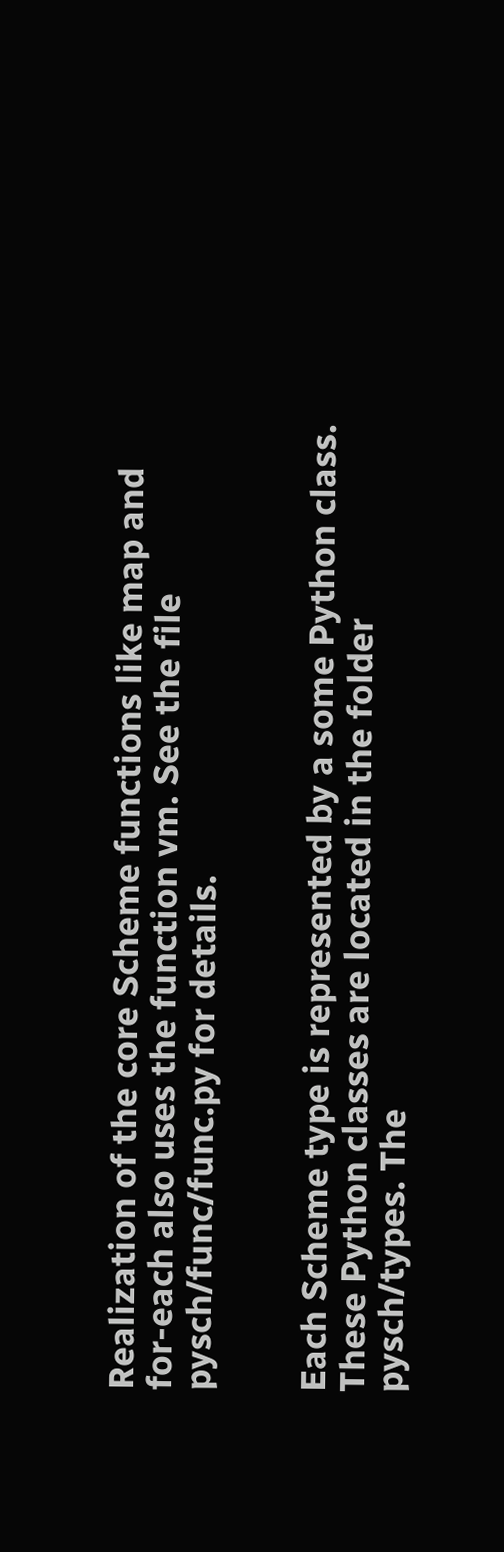Realization of the core Scheme functions like map and for-each also uses the function vm. See the file pysch/func/func.py for details.


Each Scheme type is represented by a some Python class. These Python classes are located in the folder pysch/types. The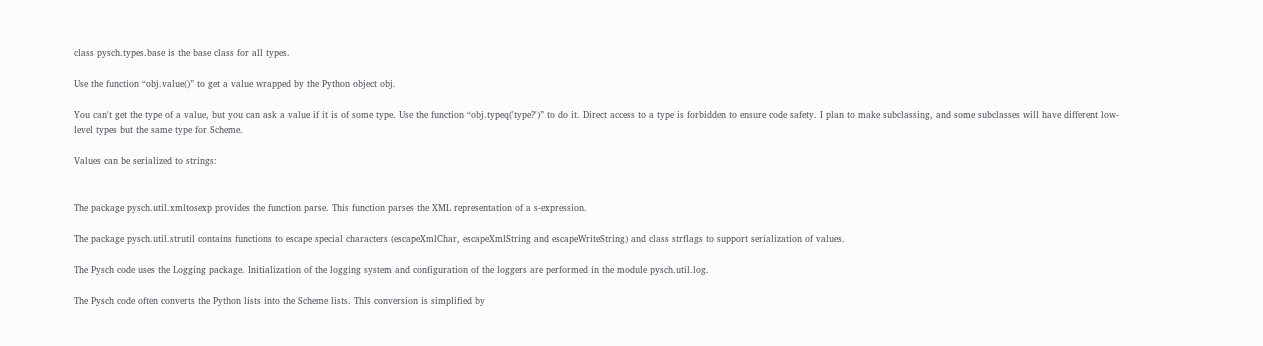class pysch.types.base is the base class for all types.

Use the function “obj.value()” to get a value wrapped by the Python object obj.

You can't get the type of a value, but you can ask a value if it is of some type. Use the function “obj.typeq('type?')” to do it. Direct access to a type is forbidden to ensure code safety. I plan to make subclassing, and some subclasses will have different low-level types but the same type for Scheme.

Values can be serialized to strings:


The package pysch.util.xmltosexp provides the function parse. This function parses the XML representation of a s-expression.

The package pysch.util.strutil contains functions to escape special characters (escapeXmlChar, escapeXmlString and escapeWriteString) and class strflags to support serialization of values.

The Pysch code uses the Logging package. Initialization of the logging system and configuration of the loggers are performed in the module pysch.util.log.

The Pysch code often converts the Python lists into the Scheme lists. This conversion is simplified by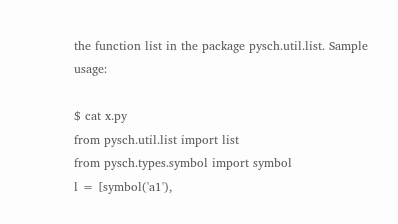the function list in the package pysch.util.list. Sample usage:

$ cat x.py
from pysch.util.list import list
from pysch.types.symbol import symbol
l = [symbol('a1'),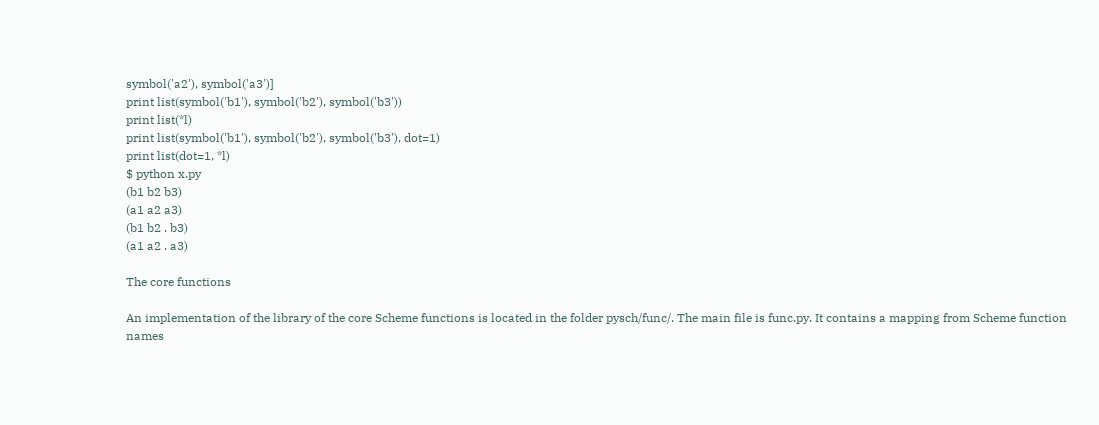symbol('a2'), symbol('a3')]
print list(symbol('b1'), symbol('b2'), symbol('b3'))
print list(*l)
print list(symbol('b1'), symbol('b2'), symbol('b3'), dot=1)
print list(dot=1, *l)
$ python x.py
(b1 b2 b3)
(a1 a2 a3)
(b1 b2 . b3)
(a1 a2 . a3)

The core functions

An implementation of the library of the core Scheme functions is located in the folder pysch/func/. The main file is func.py. It contains a mapping from Scheme function names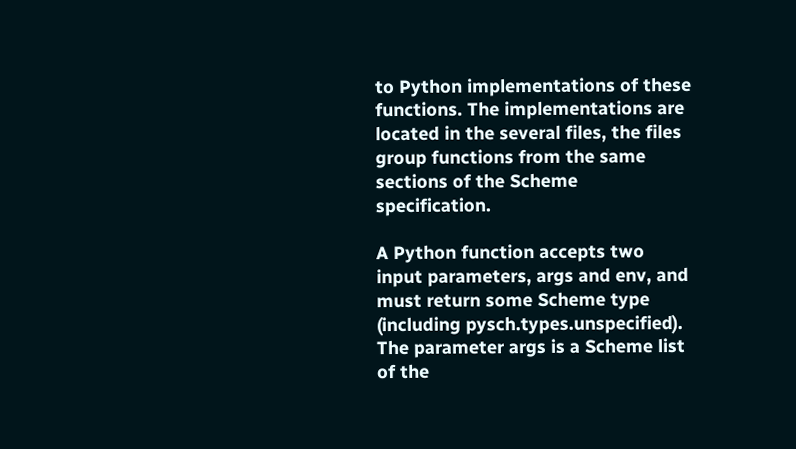to Python implementations of these functions. The implementations are located in the several files, the files group functions from the same sections of the Scheme specification.

A Python function accepts two input parameters, args and env, and must return some Scheme type (including pysch.types.unspecified). The parameter args is a Scheme list of the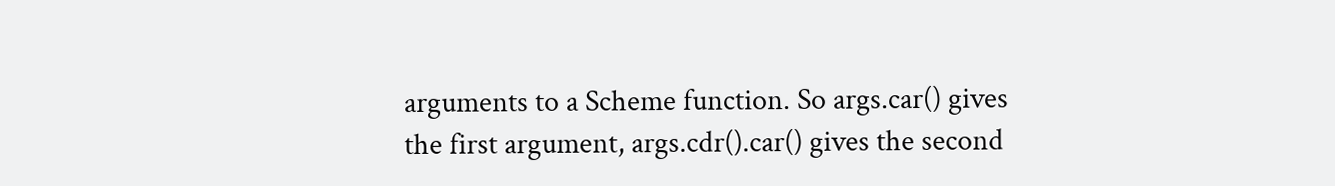arguments to a Scheme function. So args.car() gives the first argument, args.cdr().car() gives the second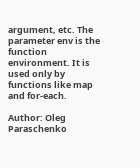argument, etc. The parameter env is the function environment. It is used only by functions like map and for-each.

Author: Oleg Paraschenko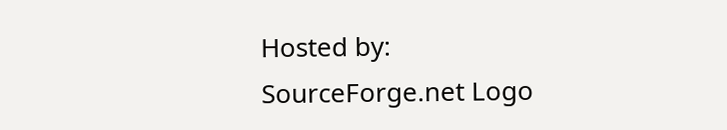Hosted by:
SourceForge.net Logo